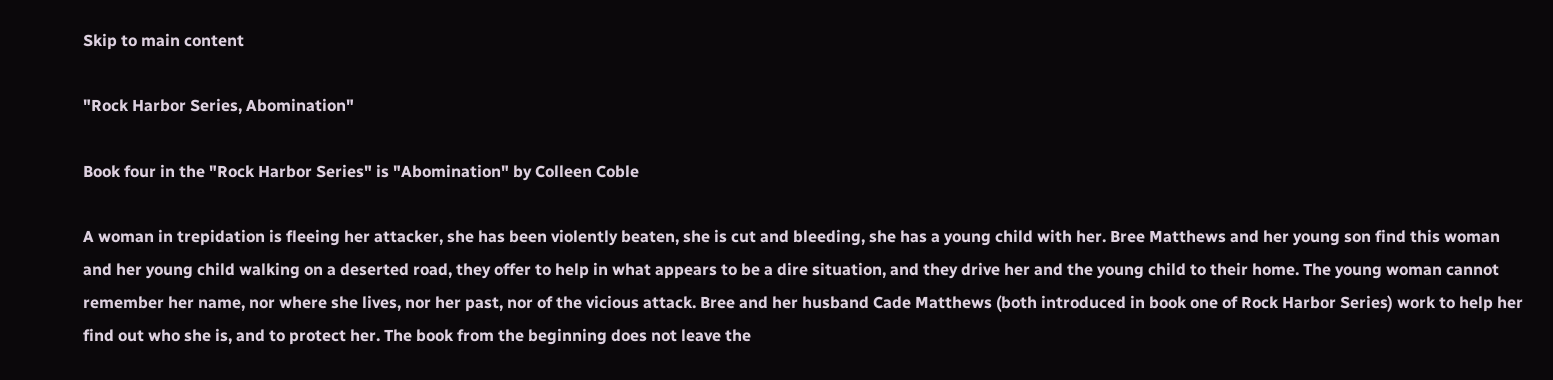Skip to main content

"Rock Harbor Series, Abomination"

Book four in the "Rock Harbor Series" is "Abomination" by Colleen Coble

A woman in trepidation is fleeing her attacker, she has been violently beaten, she is cut and bleeding, she has a young child with her. Bree Matthews and her young son find this woman and her young child walking on a deserted road, they offer to help in what appears to be a dire situation, and they drive her and the young child to their home. The young woman cannot remember her name, nor where she lives, nor her past, nor of the vicious attack. Bree and her husband Cade Matthews (both introduced in book one of Rock Harbor Series) work to help her find out who she is, and to protect her. The book from the beginning does not leave the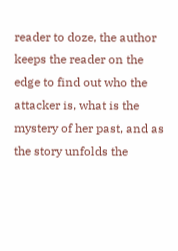reader to doze, the author keeps the reader on the edge to find out who the attacker is, what is the mystery of her past, and as the story unfolds the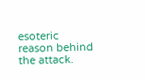esoteric reason behind the attack.